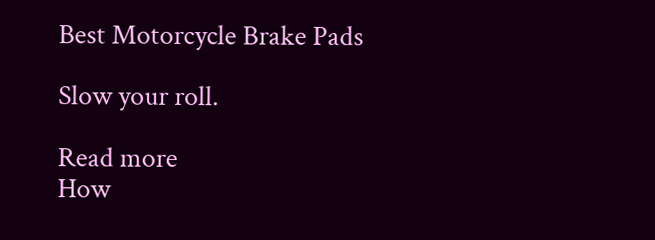Best Motorcycle Brake Pads

Slow your roll.

Read more
How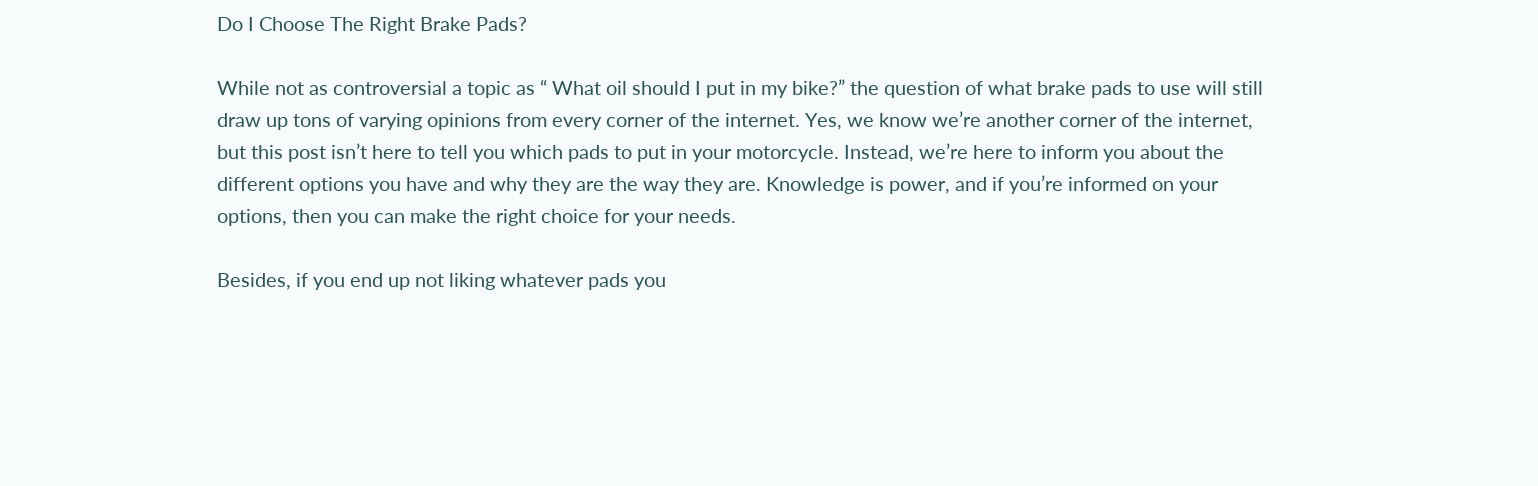Do I Choose The Right Brake Pads?

While not as controversial a topic as “ What oil should I put in my bike?” the question of what brake pads to use will still draw up tons of varying opinions from every corner of the internet. Yes, we know we’re another corner of the internet, but this post isn’t here to tell you which pads to put in your motorcycle. Instead, we’re here to inform you about the different options you have and why they are the way they are. Knowledge is power, and if you’re informed on your options, then you can make the right choice for your needs.

Besides, if you end up not liking whatever pads you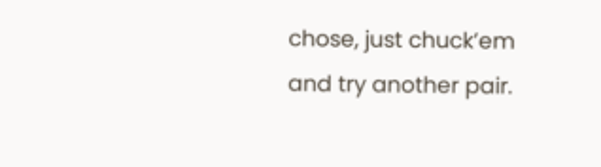chose, just chuck’em and try another pair.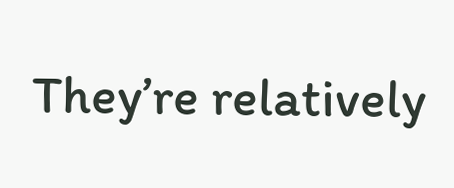They’re relatively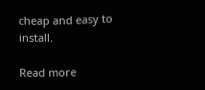cheap and easy to install.

Read more